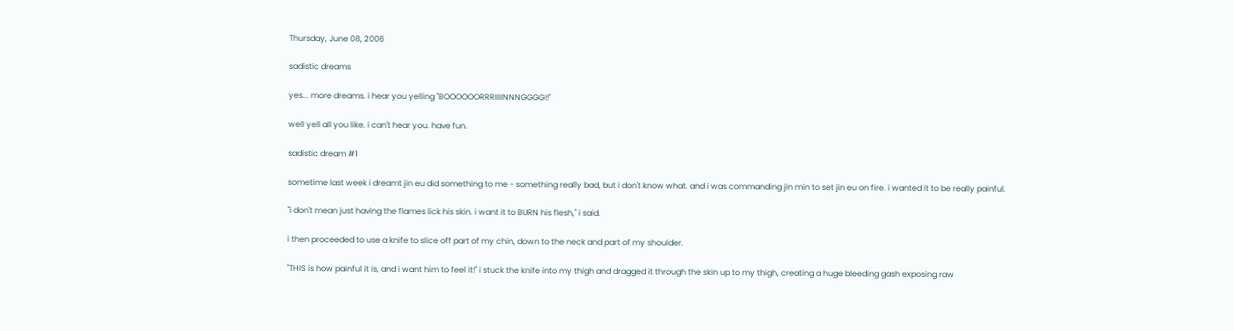Thursday, June 08, 2006

sadistic dreams

yes... more dreams. i hear you yelling "BOOOOOORRRIIIINNNGGGG!!"

well yell all you like. i can't hear you. have fun.

sadistic dream #1

sometime last week i dreamt jin eu did something to me - something really bad, but i don't know what. and i was commanding jin min to set jin eu on fire. i wanted it to be really painful.

"i don't mean just having the flames lick his skin. i want it to BURN his flesh," i said.

i then proceeded to use a knife to slice off part of my chin, down to the neck and part of my shoulder.

"THIS is how painful it is, and i want him to feel it!" i stuck the knife into my thigh and dragged it through the skin up to my thigh, creating a huge bleeding gash exposing raw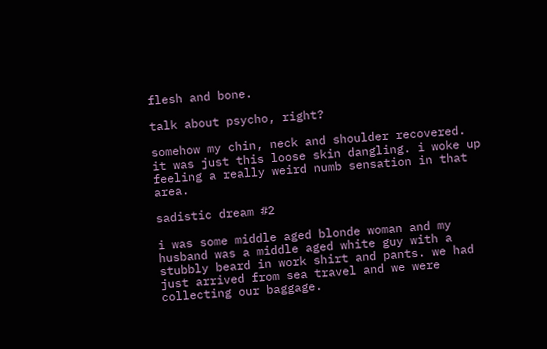flesh and bone.

talk about psycho, right?

somehow my chin, neck and shoulder recovered. it was just this loose skin dangling. i woke up feeling a really weird numb sensation in that area.

sadistic dream #2

i was some middle aged blonde woman and my husband was a middle aged white guy with a stubbly beard in work shirt and pants. we had just arrived from sea travel and we were collecting our baggage.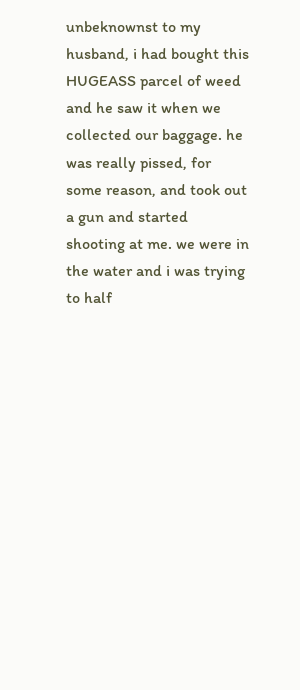unbeknownst to my husband, i had bought this HUGEASS parcel of weed and he saw it when we collected our baggage. he was really pissed, for some reason, and took out a gun and started shooting at me. we were in the water and i was trying to half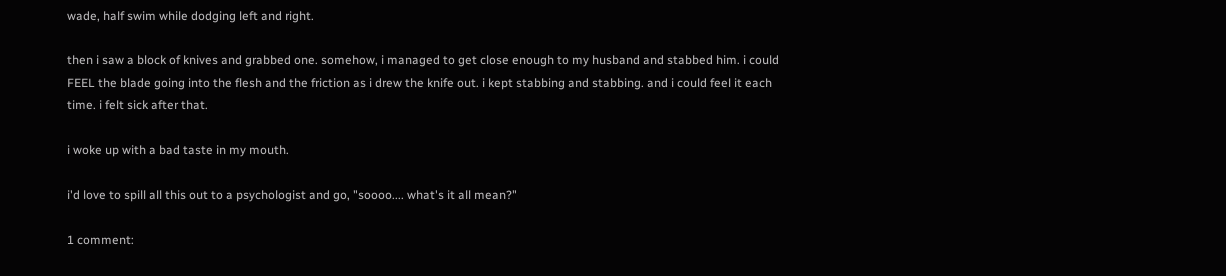wade, half swim while dodging left and right.

then i saw a block of knives and grabbed one. somehow, i managed to get close enough to my husband and stabbed him. i could FEEL the blade going into the flesh and the friction as i drew the knife out. i kept stabbing and stabbing. and i could feel it each time. i felt sick after that.

i woke up with a bad taste in my mouth.

i'd love to spill all this out to a psychologist and go, "soooo.... what's it all mean?"

1 comment: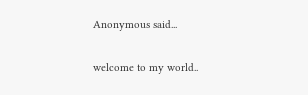Anonymous said...

welcome to my world..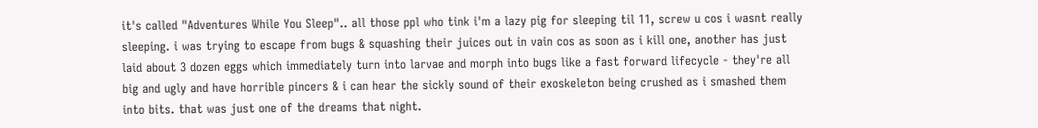it's called "Adventures While You Sleep".. all those ppl who tink i'm a lazy pig for sleeping til 11, screw u cos i wasnt really sleeping. i was trying to escape from bugs & squashing their juices out in vain cos as soon as i kill one, another has just laid about 3 dozen eggs which immediately turn into larvae and morph into bugs like a fast forward lifecycle - they're all big and ugly and have horrible pincers & i can hear the sickly sound of their exoskeleton being crushed as i smashed them into bits. that was just one of the dreams that night.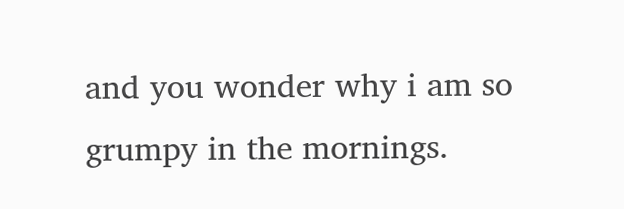and you wonder why i am so grumpy in the mornings.